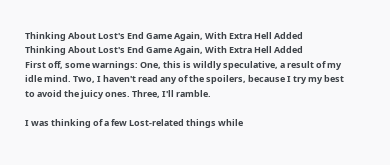Thinking About Lost's End Game Again, With Extra Hell Added
Thinking About Lost's End Game Again, With Extra Hell Added
First off, some warnings: One, this is wildly speculative, a result of my idle mind. Two, I haven't read any of the spoilers, because I try my best to avoid the juicy ones. Three, I'll ramble.

I was thinking of a few Lost-related things while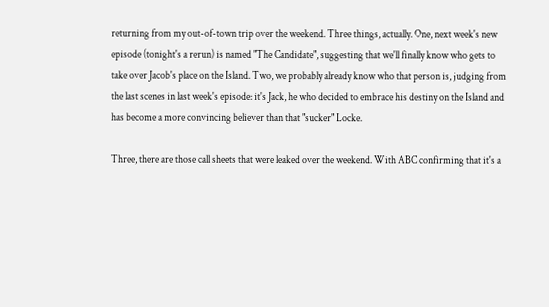returning from my out-of-town trip over the weekend. Three things, actually. One, next week's new episode (tonight's a rerun) is named "The Candidate", suggesting that we'll finally know who gets to take over Jacob's place on the Island. Two, we probably already know who that person is, judging from the last scenes in last week's episode: it's Jack, he who decided to embrace his destiny on the Island and has become a more convincing believer than that "sucker" Locke.

Three, there are those call sheets that were leaked over the weekend. With ABC confirming that it's a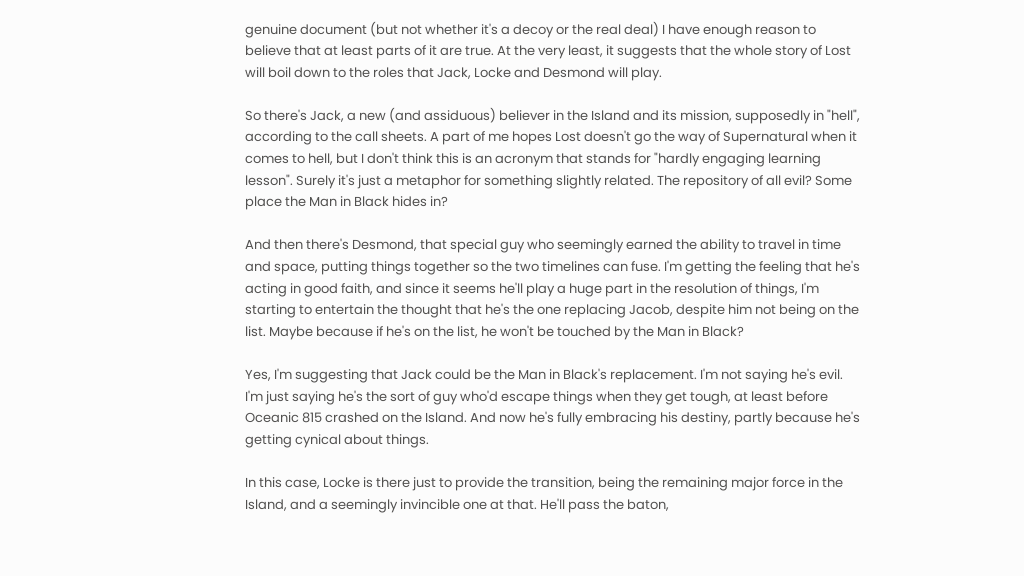genuine document (but not whether it's a decoy or the real deal) I have enough reason to believe that at least parts of it are true. At the very least, it suggests that the whole story of Lost will boil down to the roles that Jack, Locke and Desmond will play.

So there's Jack, a new (and assiduous) believer in the Island and its mission, supposedly in "hell", according to the call sheets. A part of me hopes Lost doesn't go the way of Supernatural when it comes to hell, but I don't think this is an acronym that stands for "hardly engaging learning lesson". Surely it's just a metaphor for something slightly related. The repository of all evil? Some place the Man in Black hides in?

And then there's Desmond, that special guy who seemingly earned the ability to travel in time and space, putting things together so the two timelines can fuse. I'm getting the feeling that he's acting in good faith, and since it seems he'll play a huge part in the resolution of things, I'm starting to entertain the thought that he's the one replacing Jacob, despite him not being on the list. Maybe because if he's on the list, he won't be touched by the Man in Black?

Yes, I'm suggesting that Jack could be the Man in Black's replacement. I'm not saying he's evil. I'm just saying he's the sort of guy who'd escape things when they get tough, at least before Oceanic 815 crashed on the Island. And now he's fully embracing his destiny, partly because he's getting cynical about things.

In this case, Locke is there just to provide the transition, being the remaining major force in the Island, and a seemingly invincible one at that. He'll pass the baton,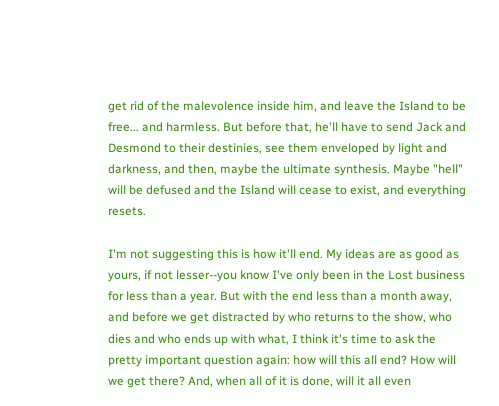get rid of the malevolence inside him, and leave the Island to be free... and harmless. But before that, he'll have to send Jack and Desmond to their destinies, see them enveloped by light and darkness, and then, maybe the ultimate synthesis. Maybe "hell" will be defused and the Island will cease to exist, and everything resets.

I'm not suggesting this is how it'll end. My ideas are as good as yours, if not lesser--you know I've only been in the Lost business for less than a year. But with the end less than a month away, and before we get distracted by who returns to the show, who dies and who ends up with what, I think it's time to ask the pretty important question again: how will this all end? How will we get there? And, when all of it is done, will it all even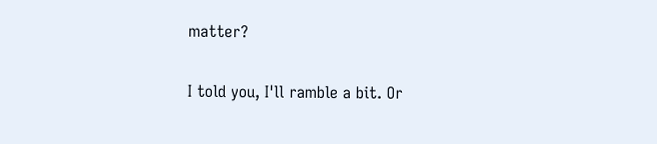matter?

I told you, I'll ramble a bit. Or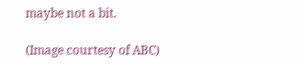maybe not a bit.

(Image courtesy of ABC)